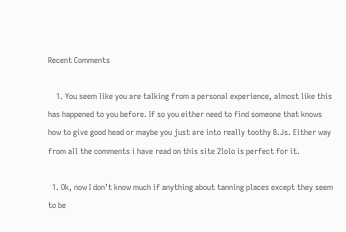Recent Comments

    1. You seem like you are talking from a personal experience, almost like this has happened to you before. If so you either need to find someone that knows how to give good head or maybe you just are into really toothy B.Js. Either way from all the comments i have read on this site 2lolo is perfect for it.

  1. Ok, now I don’t know much if anything about tanning places except they seem to be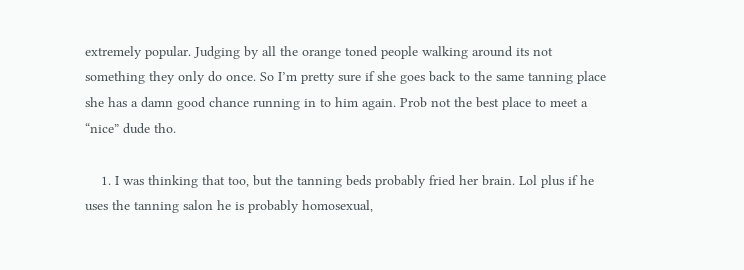extremely popular. Judging by all the orange toned people walking around its not something they only do once. So I’m pretty sure if she goes back to the same tanning place she has a damn good chance running in to him again. Prob not the best place to meet a “nice” dude tho.

    1. I was thinking that too, but the tanning beds probably fried her brain. Lol plus if he uses the tanning salon he is probably homosexual,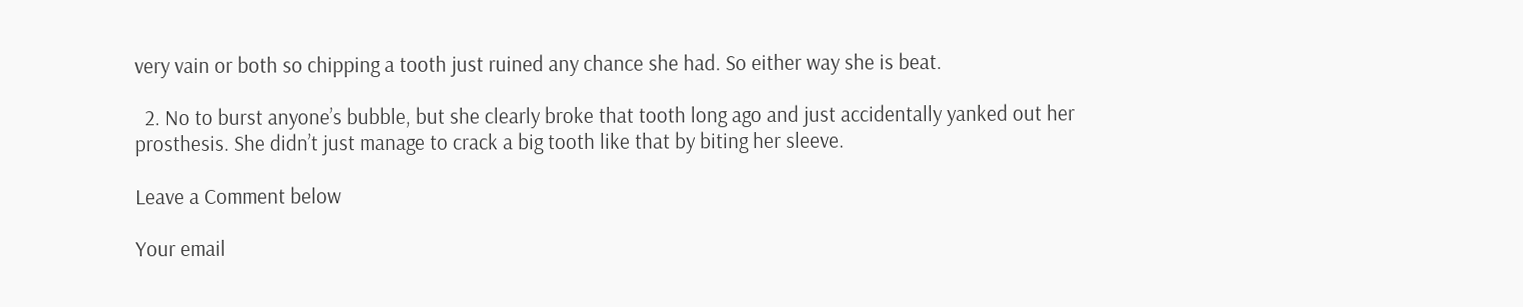very vain or both so chipping a tooth just ruined any chance she had. So either way she is beat.

  2. No to burst anyone’s bubble, but she clearly broke that tooth long ago and just accidentally yanked out her prosthesis. She didn’t just manage to crack a big tooth like that by biting her sleeve.

Leave a Comment below

Your email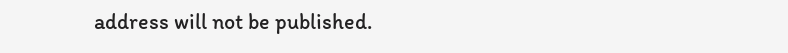address will not be published.